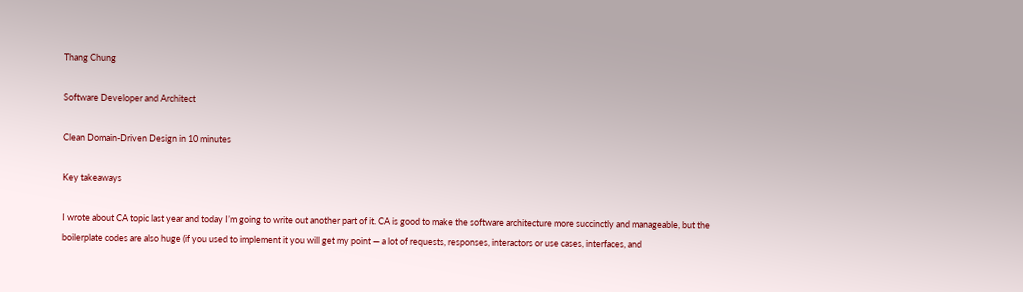Thang Chung

Software Developer and Architect

Clean Domain-Driven Design in 10 minutes

Key takeaways

I wrote about CA topic last year and today I’m going to write out another part of it. CA is good to make the software architecture more succinctly and manageable, but the boilerplate codes are also huge (if you used to implement it you will get my point — a lot of requests, responses, interactors or use cases, interfaces, and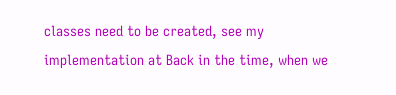classes need to be created, see my implementation at Back in the time, when we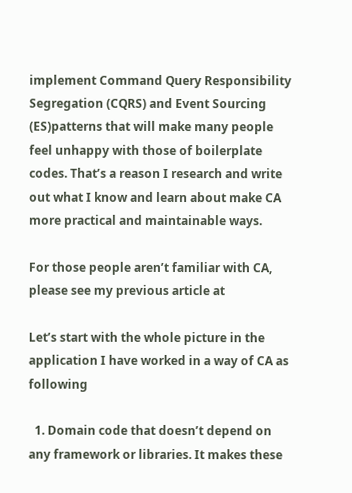implement Command Query Responsibility Segregation (CQRS) and Event Sourcing (ES)patterns that will make many people feel unhappy with those of boilerplate codes. That’s a reason I research and write out what I know and learn about make CA more practical and maintainable ways.

For those people aren’t familiar with CA, please see my previous article at

Let’s start with the whole picture in the application I have worked in a way of CA as following

  1. Domain code that doesn’t depend on any framework or libraries. It makes these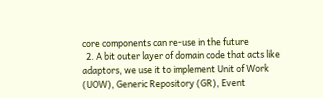core components can re-use in the future
  2. A bit outer layer of domain code that acts like adaptors, we use it to implement Unit of Work (UOW), Generic Repository (GR), Event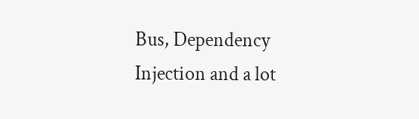Bus, Dependency Injection and a lot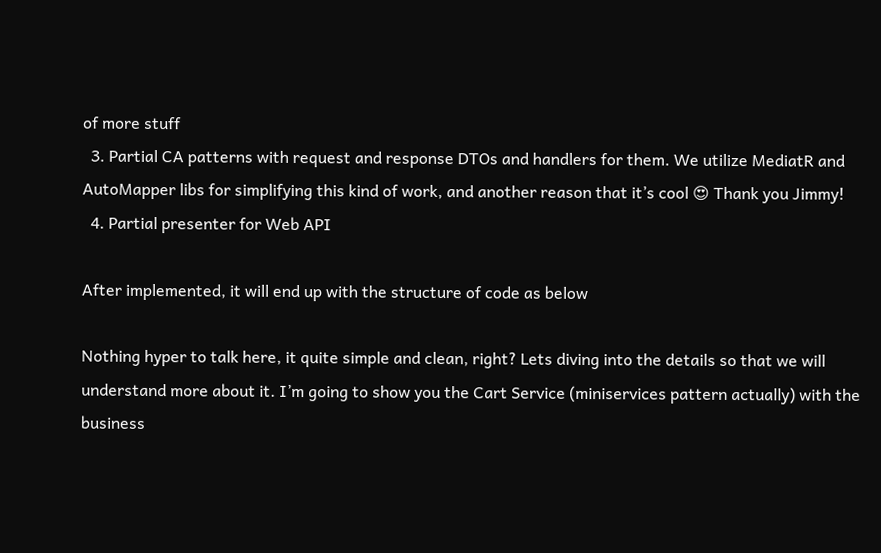of more stuff
  3. Partial CA patterns with request and response DTOs and handlers for them. We utilize MediatR and AutoMapper libs for simplifying this kind of work, and another reason that it’s cool 😍 Thank you Jimmy!
  4. Partial presenter for Web API

After implemented, it will end up with the structure of code as below

Nothing hyper to talk here, it quite simple and clean, right? Lets diving into the details so that we will understand more about it. I’m going to show you the Cart Service (miniservices pattern actually) with the business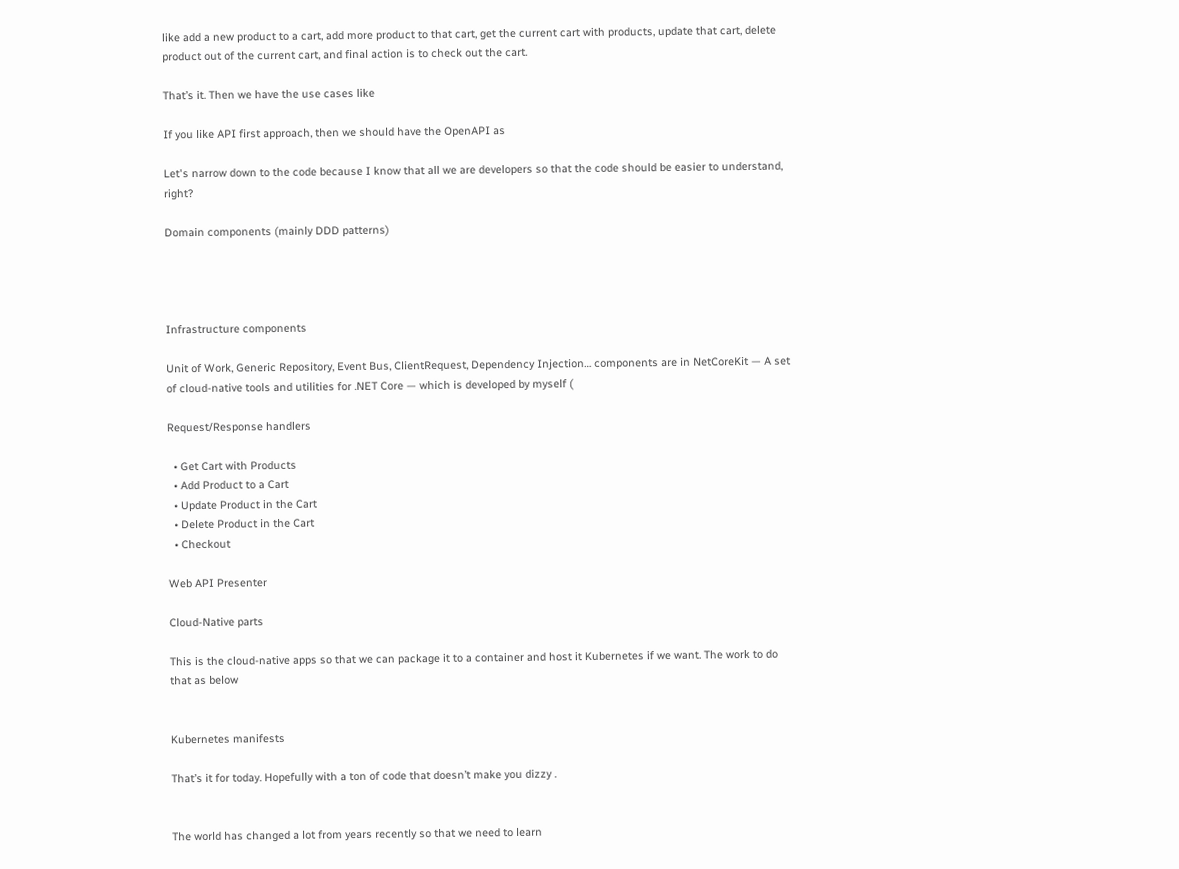like add a new product to a cart, add more product to that cart, get the current cart with products, update that cart, delete product out of the current cart, and final action is to check out the cart.

That’s it. Then we have the use cases like

If you like API first approach, then we should have the OpenAPI as

Let's narrow down to the code because I know that all we are developers so that the code should be easier to understand, right?

Domain components (mainly DDD patterns)




Infrastructure components

Unit of Work, Generic Repository, Event Bus, ClientRequest, Dependency Injection… components are in NetCoreKit — A set of cloud-native tools and utilities for .NET Core — which is developed by myself (

Request/Response handlers

  • Get Cart with Products
  • Add Product to a Cart
  • Update Product in the Cart
  • Delete Product in the Cart
  • Checkout

Web API Presenter

Cloud-Native parts

This is the cloud-native apps so that we can package it to a container and host it Kubernetes if we want. The work to do that as below


Kubernetes manifests

That’s it for today. Hopefully with a ton of code that doesn’t make you dizzy .


The world has changed a lot from years recently so that we need to learn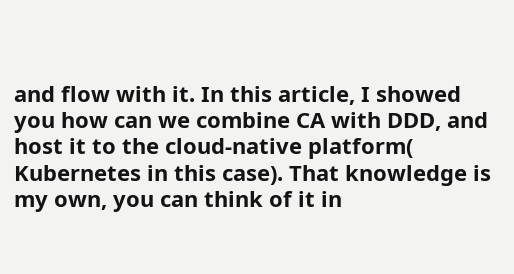and flow with it. In this article, I showed you how can we combine CA with DDD, and host it to the cloud-native platform( Kubernetes in this case). That knowledge is my own, you can think of it in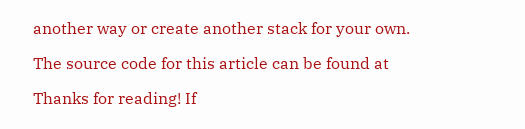another way or create another stack for your own.

The source code for this article can be found at

Thanks for reading! If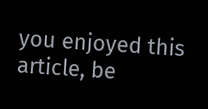you enjoyed this article, be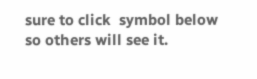sure to click  symbol below so others will see it.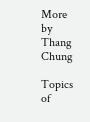More by Thang Chung

Topics of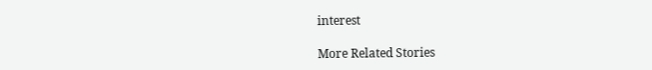interest

More Related Stories